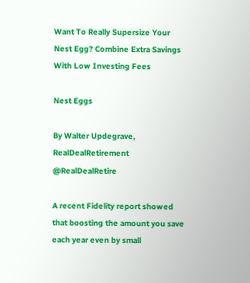Want To Really Supersize Your Nest Egg? Combine Extra Savings With Low Investing Fees

Nest Eggs

By Walter Updegrave, RealDealRetirement @RealDealRetire

A recent Fidelity report showed that boosting the amount you save each year even by small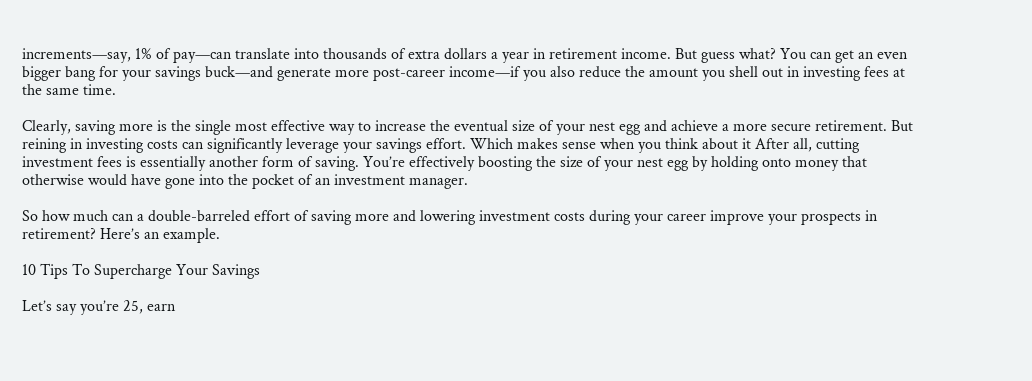increments—say, 1% of pay—can translate into thousands of extra dollars a year in retirement income. But guess what? You can get an even bigger bang for your savings buck—and generate more post-career income—if you also reduce the amount you shell out in investing fees at the same time.

Clearly, saving more is the single most effective way to increase the eventual size of your nest egg and achieve a more secure retirement. But reining in investing costs can significantly leverage your savings effort. Which makes sense when you think about it After all, cutting investment fees is essentially another form of saving. You’re effectively boosting the size of your nest egg by holding onto money that otherwise would have gone into the pocket of an investment manager.

So how much can a double-barreled effort of saving more and lowering investment costs during your career improve your prospects in retirement? Here’s an example.

10 Tips To Supercharge Your Savings

Let’s say you’re 25, earn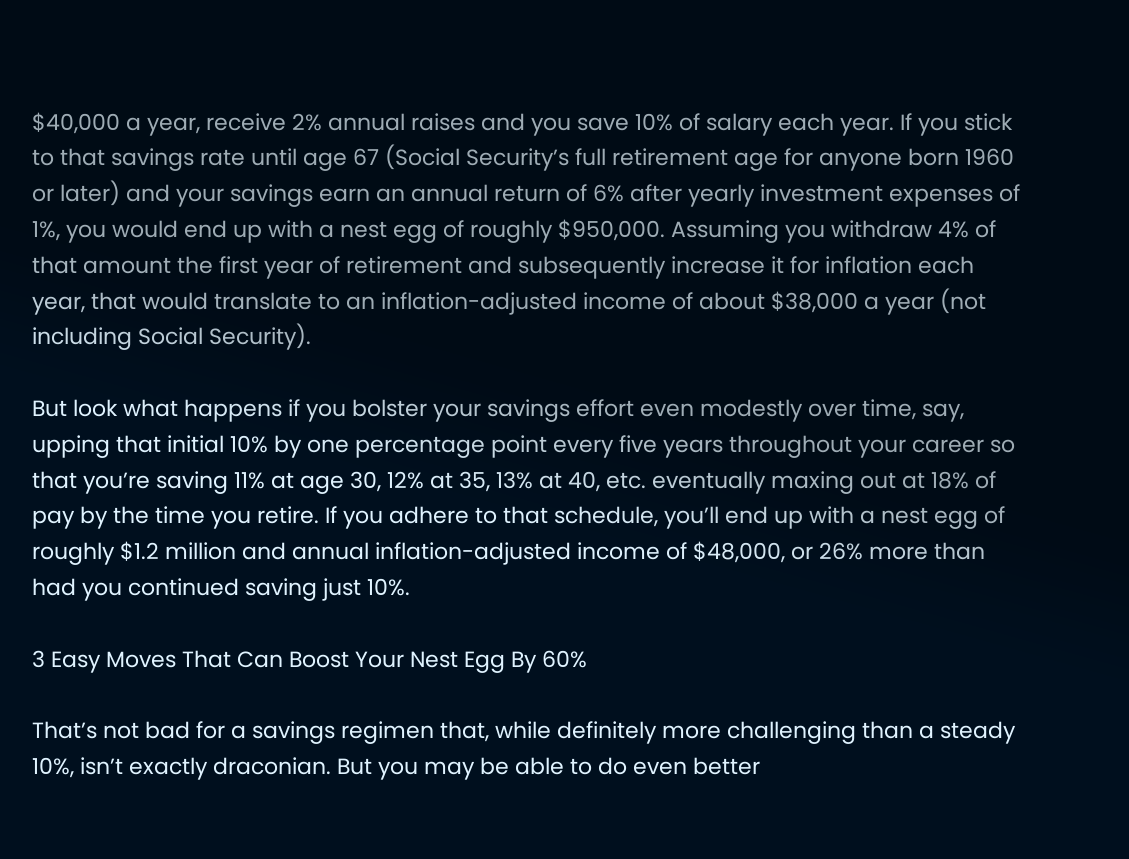$40,000 a year, receive 2% annual raises and you save 10% of salary each year. If you stick to that savings rate until age 67 (Social Security’s full retirement age for anyone born 1960 or later) and your savings earn an annual return of 6% after yearly investment expenses of 1%, you would end up with a nest egg of roughly $950,000. Assuming you withdraw 4% of that amount the first year of retirement and subsequently increase it for inflation each year, that would translate to an inflation-adjusted income of about $38,000 a year (not including Social Security).

But look what happens if you bolster your savings effort even modestly over time, say, upping that initial 10% by one percentage point every five years throughout your career so that you’re saving 11% at age 30, 12% at 35, 13% at 40, etc. eventually maxing out at 18% of pay by the time you retire. If you adhere to that schedule, you’ll end up with a nest egg of roughly $1.2 million and annual inflation-adjusted income of $48,000, or 26% more than had you continued saving just 10%.

3 Easy Moves That Can Boost Your Nest Egg By 60%

That’s not bad for a savings regimen that, while definitely more challenging than a steady 10%, isn’t exactly draconian. But you may be able to do even better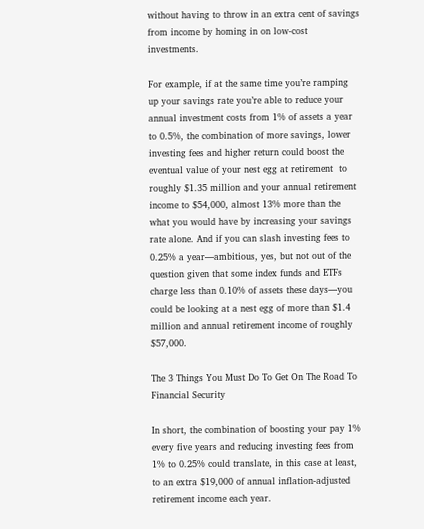without having to throw in an extra cent of savings from income by homing in on low-cost investments.

For example, if at the same time you’re ramping up your savings rate you’re able to reduce your annual investment costs from 1% of assets a year to 0.5%, the combination of more savings, lower investing fees and higher return could boost the eventual value of your nest egg at retirement  to roughly $1.35 million and your annual retirement income to $54,000, almost 13% more than the what you would have by increasing your savings rate alone. And if you can slash investing fees to 0.25% a year—ambitious, yes, but not out of the question given that some index funds and ETFs charge less than 0.10% of assets these days—you could be looking at a nest egg of more than $1.4 million and annual retirement income of roughly $57,000.

The 3 Things You Must Do To Get On The Road To Financial Security

In short, the combination of boosting your pay 1% every five years and reducing investing fees from 1% to 0.25% could translate, in this case at least, to an extra $19,000 of annual inflation-adjusted retirement income each year.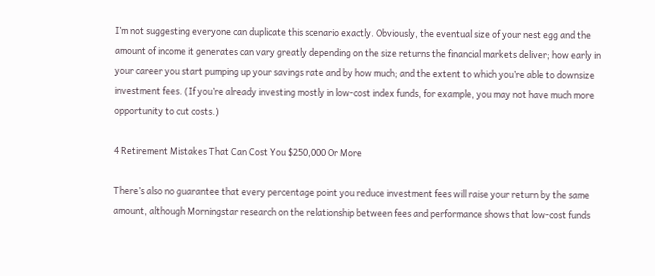I’m not suggesting everyone can duplicate this scenario exactly. Obviously, the eventual size of your nest egg and the amount of income it generates can vary greatly depending on the size returns the financial markets deliver; how early in your career you start pumping up your savings rate and by how much; and the extent to which you’re able to downsize investment fees. (If you’re already investing mostly in low-cost index funds, for example, you may not have much more opportunity to cut costs.)

4 Retirement Mistakes That Can Cost You $250,000 Or More

There’s also no guarantee that every percentage point you reduce investment fees will raise your return by the same amount, although Morningstar research on the relationship between fees and performance shows that low-cost funds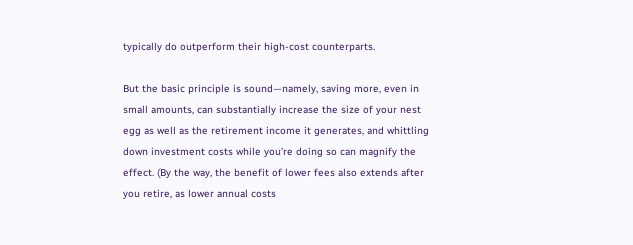typically do outperform their high-cost counterparts.

But the basic principle is sound—namely, saving more, even in small amounts, can substantially increase the size of your nest egg as well as the retirement income it generates, and whittling down investment costs while you’re doing so can magnify the effect. (By the way, the benefit of lower fees also extends after you retire, as lower annual costs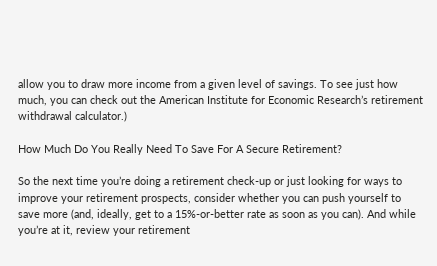allow you to draw more income from a given level of savings. To see just how much, you can check out the American Institute for Economic Research’s retirement withdrawal calculator.)

How Much Do You Really Need To Save For A Secure Retirement?

So the next time you’re doing a retirement check-up or just looking for ways to improve your retirement prospects, consider whether you can push yourself to save more (and, ideally, get to a 15%-or-better rate as soon as you can). And while you’re at it, review your retirement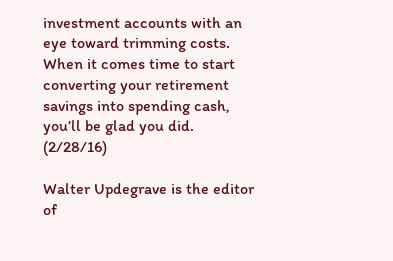investment accounts with an eye toward trimming costs. When it comes time to start converting your retirement savings into spending cash, you’ll be glad you did.   (2/28/16)

Walter Updegrave is the editor of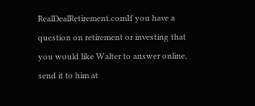RealDealRetirement.comIf you have a question on retirement or investing that you would like Walter to answer online, send it to him at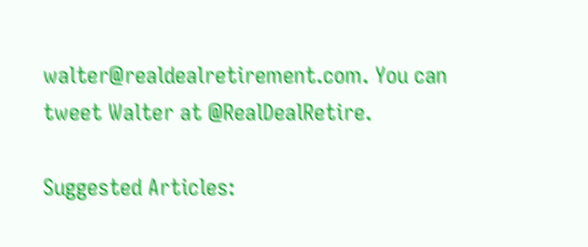walter@realdealretirement.com. You can tweet Walter at @RealDealRetire.

Suggested Articles: